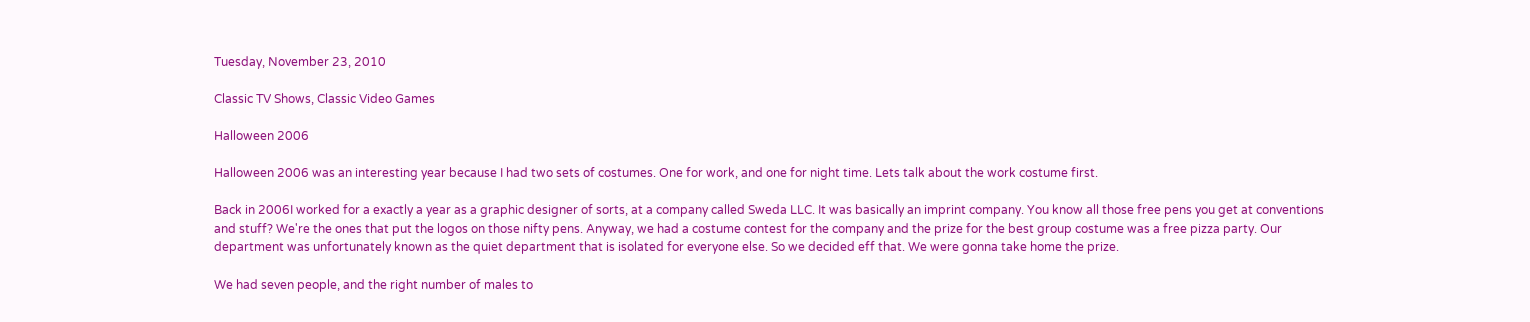Tuesday, November 23, 2010

Classic TV Shows, Classic Video Games

Halloween 2006

Halloween 2006 was an interesting year because I had two sets of costumes. One for work, and one for night time. Lets talk about the work costume first.

Back in 2006I worked for a exactly a year as a graphic designer of sorts, at a company called Sweda LLC. It was basically an imprint company. You know all those free pens you get at conventions and stuff? We're the ones that put the logos on those nifty pens. Anyway, we had a costume contest for the company and the prize for the best group costume was a free pizza party. Our department was unfortunately known as the quiet department that is isolated for everyone else. So we decided eff that. We were gonna take home the prize.

We had seven people, and the right number of males to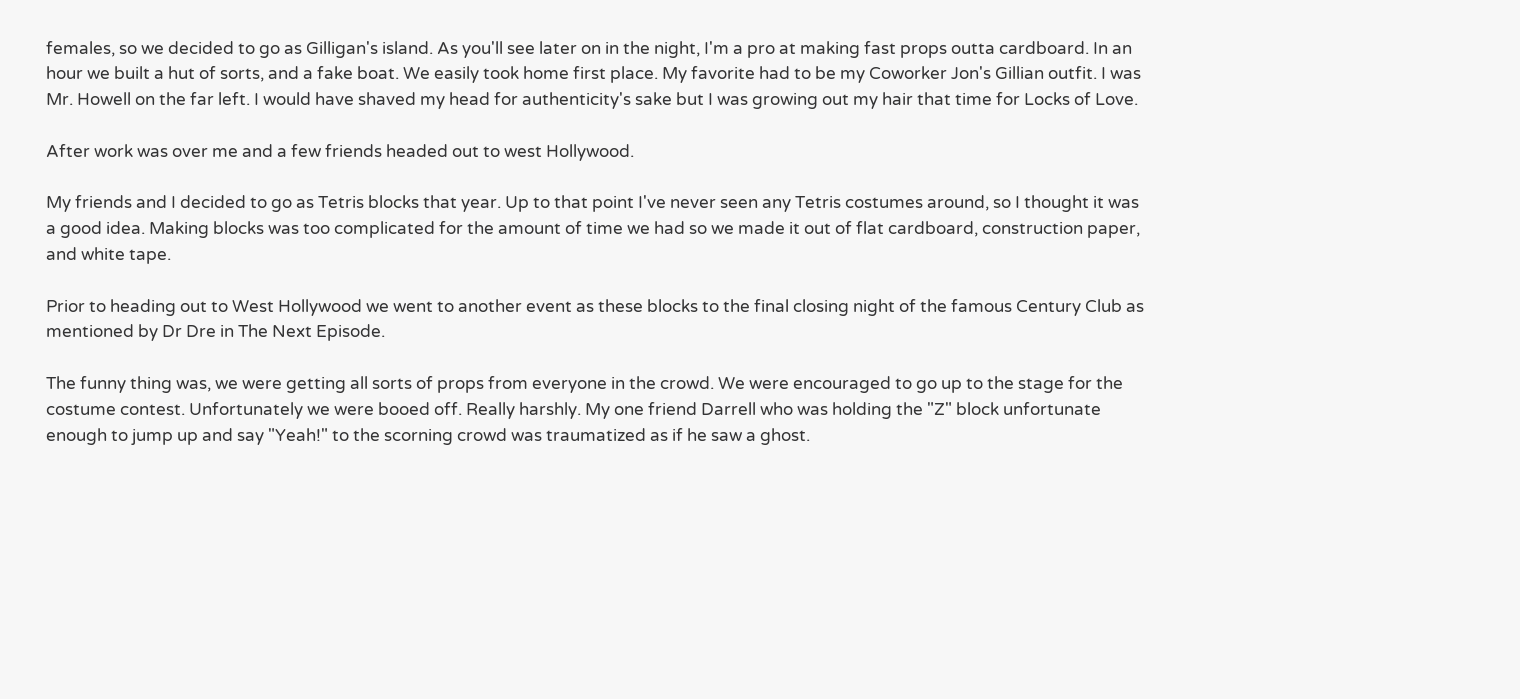females, so we decided to go as Gilligan's island. As you'll see later on in the night, I'm a pro at making fast props outta cardboard. In an hour we built a hut of sorts, and a fake boat. We easily took home first place. My favorite had to be my Coworker Jon's Gillian outfit. I was Mr. Howell on the far left. I would have shaved my head for authenticity's sake but I was growing out my hair that time for Locks of Love.

After work was over me and a few friends headed out to west Hollywood.

My friends and I decided to go as Tetris blocks that year. Up to that point I've never seen any Tetris costumes around, so I thought it was a good idea. Making blocks was too complicated for the amount of time we had so we made it out of flat cardboard, construction paper, and white tape.

Prior to heading out to West Hollywood we went to another event as these blocks to the final closing night of the famous Century Club as mentioned by Dr Dre in The Next Episode.

The funny thing was, we were getting all sorts of props from everyone in the crowd. We were encouraged to go up to the stage for the costume contest. Unfortunately we were booed off. Really harshly. My one friend Darrell who was holding the "Z" block unfortunate enough to jump up and say "Yeah!" to the scorning crowd was traumatized as if he saw a ghost.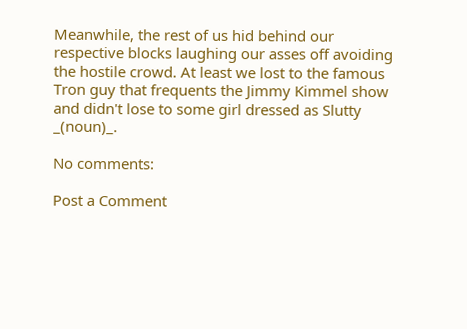Meanwhile, the rest of us hid behind our respective blocks laughing our asses off avoiding the hostile crowd. At least we lost to the famous Tron guy that frequents the Jimmy Kimmel show and didn't lose to some girl dressed as Slutty _(noun)_.

No comments:

Post a Comment